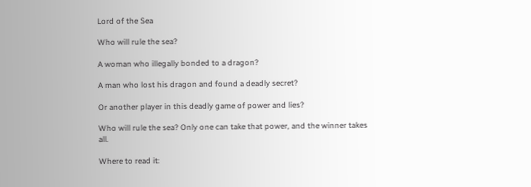Lord of the Sea

Who will rule the sea?

A woman who illegally bonded to a dragon?

A man who lost his dragon and found a deadly secret?

Or another player in this deadly game of power and lies?

Who will rule the sea? Only one can take that power, and the winner takes all.

Where to read it: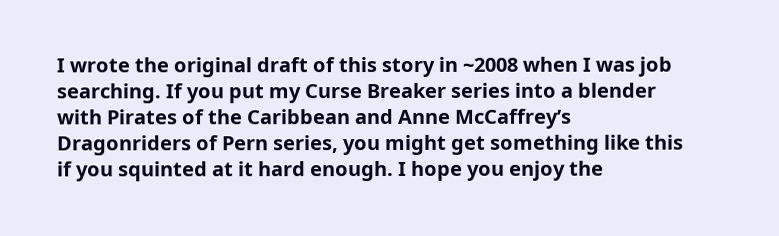I wrote the original draft of this story in ~2008 when I was job searching. If you put my Curse Breaker series into a blender with Pirates of the Caribbean and Anne McCaffrey’s Dragonriders of Pern series, you might get something like this if you squinted at it hard enough. I hope you enjoy the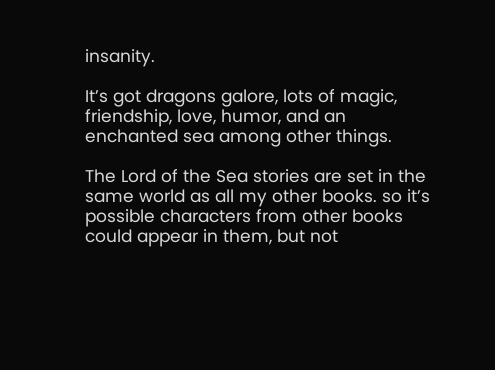insanity.

It’s got dragons galore, lots of magic, friendship, love, humor, and an enchanted sea among other things.

The Lord of the Sea stories are set in the same world as all my other books. so it’s possible characters from other books could appear in them, but not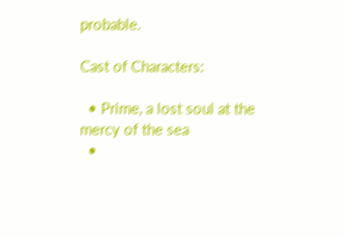probable.

Cast of Characters:

  • Prime, a lost soul at the mercy of the sea
  •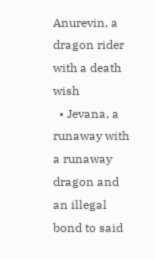Anurevin, a dragon rider with a death wish
  • Jevana, a runaway with a runaway dragon and an illegal bond to said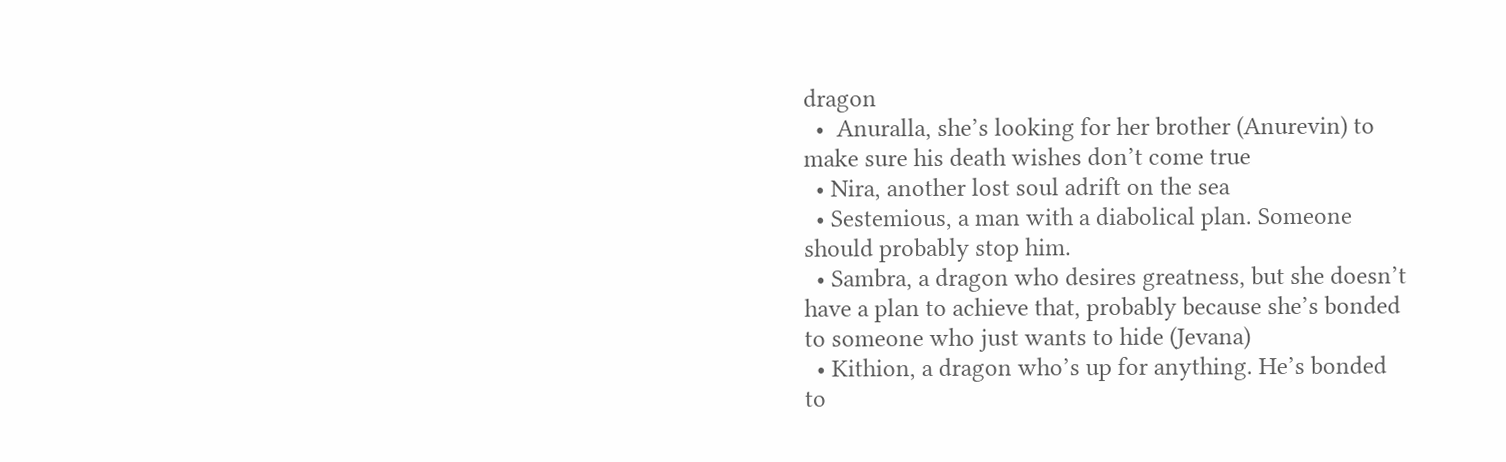dragon
  •  Anuralla, she’s looking for her brother (Anurevin) to make sure his death wishes don’t come true
  • Nira, another lost soul adrift on the sea
  • Sestemious, a man with a diabolical plan. Someone should probably stop him.
  • Sambra, a dragon who desires greatness, but she doesn’t have a plan to achieve that, probably because she’s bonded to someone who just wants to hide (Jevana)
  • Kithion, a dragon who’s up for anything. He’s bonded to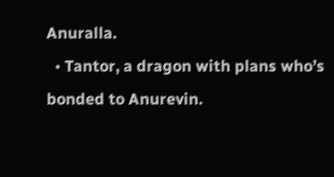Anuralla.
  • Tantor, a dragon with plans who’s bonded to Anurevin.